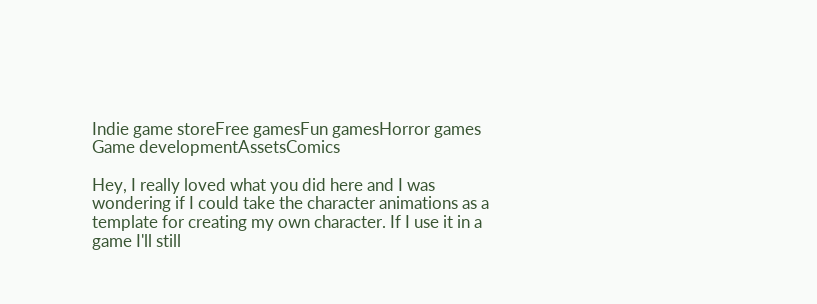Indie game storeFree gamesFun gamesHorror games
Game developmentAssetsComics

Hey, I really loved what you did here and I was wondering if I could take the character animations as a template for creating my own character. If I use it in a game I'll still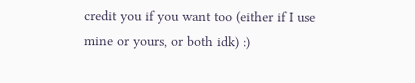credit you if you want too (either if I use mine or yours, or both idk) :)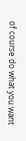of course do what you want